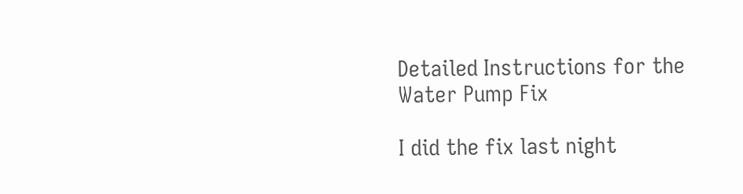Detailed Instructions for the Water Pump Fix

I did the fix last night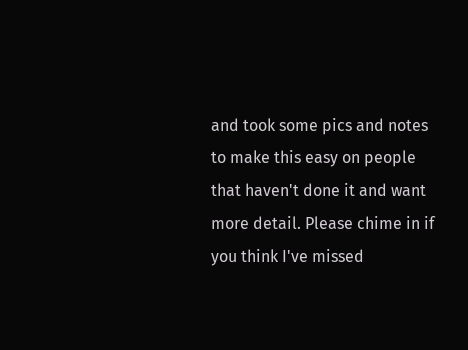and took some pics and notes to make this easy on people that haven't done it and want more detail. Please chime in if you think I've missed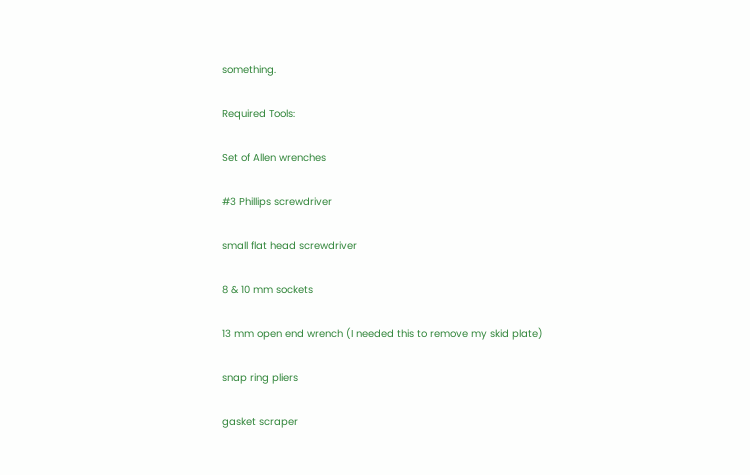something.

Required Tools:

Set of Allen wrenches

#3 Phillips screwdriver

small flat head screwdriver

8 & 10 mm sockets

13 mm open end wrench (I needed this to remove my skid plate)

snap ring pliers

gasket scraper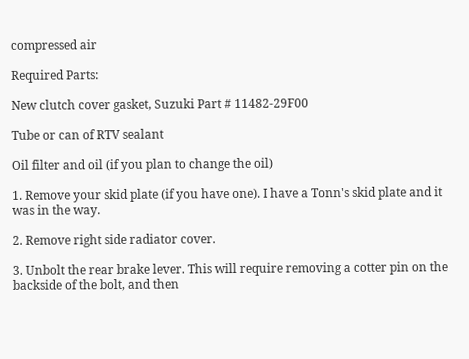compressed air

Required Parts:

New clutch cover gasket, Suzuki Part # 11482-29F00

Tube or can of RTV sealant

Oil filter and oil (if you plan to change the oil)

1. Remove your skid plate (if you have one). I have a Tonn's skid plate and it was in the way.

2. Remove right side radiator cover.

3. Unbolt the rear brake lever. This will require removing a cotter pin on the backside of the bolt, and then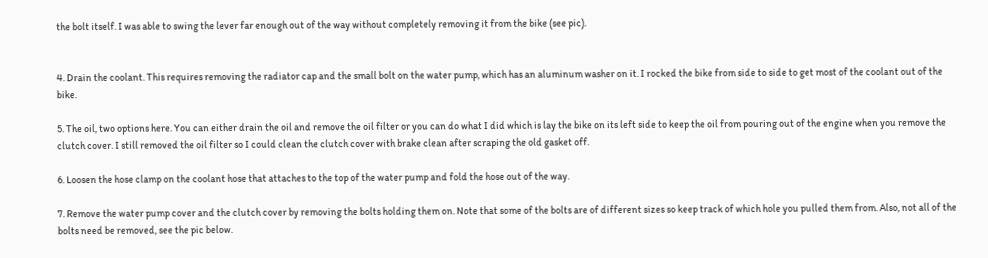the bolt itself. I was able to swing the lever far enough out of the way without completely removing it from the bike (see pic).


4. Drain the coolant. This requires removing the radiator cap and the small bolt on the water pump, which has an aluminum washer on it. I rocked the bike from side to side to get most of the coolant out of the bike.

5. The oil, two options here. You can either drain the oil and remove the oil filter or you can do what I did which is lay the bike on its left side to keep the oil from pouring out of the engine when you remove the clutch cover. I still removed the oil filter so I could clean the clutch cover with brake clean after scraping the old gasket off.

6. Loosen the hose clamp on the coolant hose that attaches to the top of the water pump and fold the hose out of the way.

7. Remove the water pump cover and the clutch cover by removing the bolts holding them on. Note that some of the bolts are of different sizes so keep track of which hole you pulled them from. Also, not all of the bolts need be removed, see the pic below.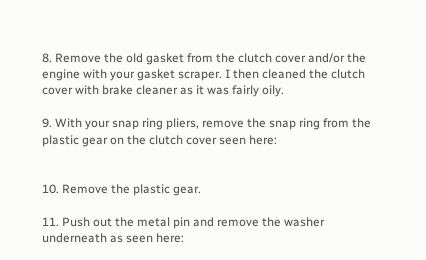8. Remove the old gasket from the clutch cover and/or the engine with your gasket scraper. I then cleaned the clutch cover with brake cleaner as it was fairly oily.

9. With your snap ring pliers, remove the snap ring from the plastic gear on the clutch cover seen here:


10. Remove the plastic gear.

11. Push out the metal pin and remove the washer underneath as seen here: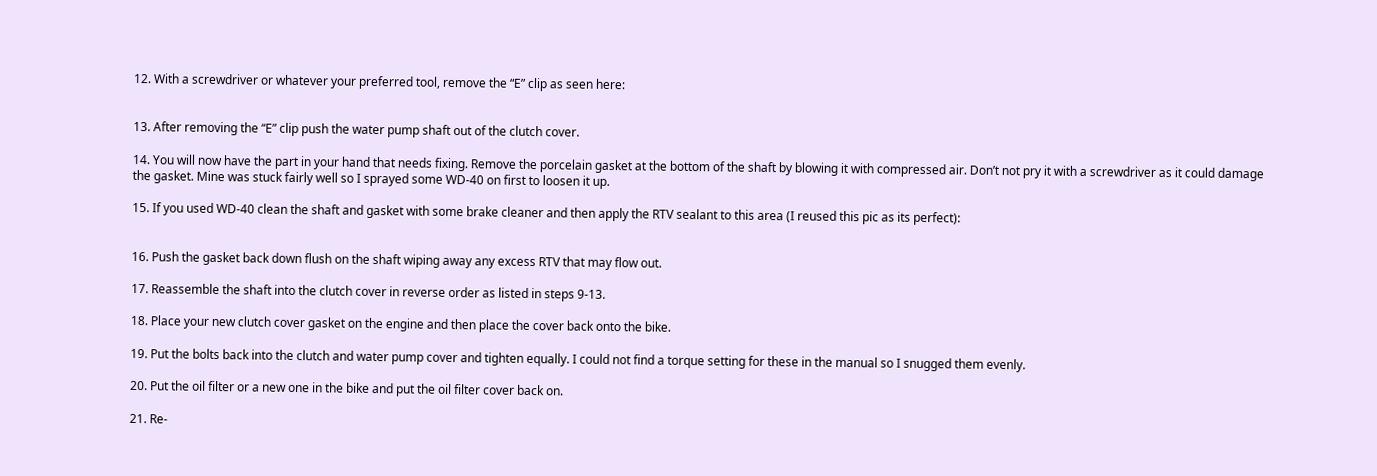12. With a screwdriver or whatever your preferred tool, remove the “E” clip as seen here:


13. After removing the “E” clip push the water pump shaft out of the clutch cover.

14. You will now have the part in your hand that needs fixing. Remove the porcelain gasket at the bottom of the shaft by blowing it with compressed air. Don’t not pry it with a screwdriver as it could damage the gasket. Mine was stuck fairly well so I sprayed some WD-40 on first to loosen it up.

15. If you used WD-40 clean the shaft and gasket with some brake cleaner and then apply the RTV sealant to this area (I reused this pic as its perfect):


16. Push the gasket back down flush on the shaft wiping away any excess RTV that may flow out.

17. Reassemble the shaft into the clutch cover in reverse order as listed in steps 9-13.

18. Place your new clutch cover gasket on the engine and then place the cover back onto the bike.

19. Put the bolts back into the clutch and water pump cover and tighten equally. I could not find a torque setting for these in the manual so I snugged them evenly.

20. Put the oil filter or a new one in the bike and put the oil filter cover back on.

21. Re-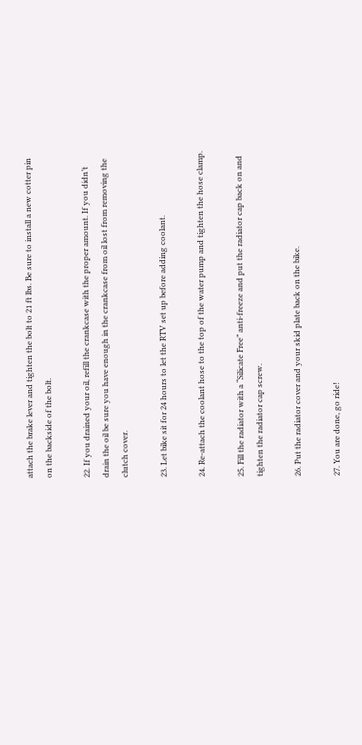attach the brake lever and tighten the bolt to 21 ft lbs. Be sure to install a new cotter pin on the backside of the bolt.

22. If you drained your oil, refill the crankcase with the proper amount. If you didn’t drain the oil be sure you have enough in the crankcase from oil lost from removing the clutch cover.

23. Let bike sit for 24 hours to let the RTV set up before adding coolant.

24. Re-attach the coolant hose to the top of the water pump and tighten the hose clamp.

25. Fill the radiator with a “Silicate Free” anti-freeze and put the radiator cap back on and tighten the radiator cap screw.

26. Put the radiator cover and your skid plate back on the bike.

27. You are done, go ride!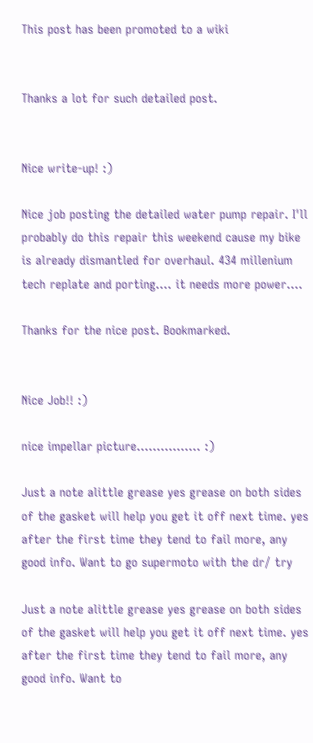This post has been promoted to a wiki


Thanks a lot for such detailed post.


Nice write-up! :)

Nice job posting the detailed water pump repair. I'll probably do this repair this weekend cause my bike is already dismantled for overhaul. 434 millenium tech replate and porting.... it needs more power....

Thanks for the nice post. Bookmarked.


Nice Job!! :)

nice impellar picture................ :)

Just a note alittle grease yes grease on both sides of the gasket will help you get it off next time. yes after the first time they tend to fail more, any good info. Want to go supermoto with the dr/ try

Just a note alittle grease yes grease on both sides of the gasket will help you get it off next time. yes after the first time they tend to fail more, any good info. Want to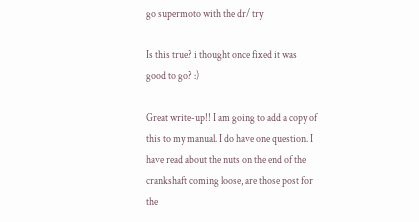go supermoto with the dr/ try

Is this true? i thought once fixed it was good to go? :)

Great write-up!! I am going to add a copy of this to my manual. I do have one question. I have read about the nuts on the end of the crankshaft coming loose, are those post for the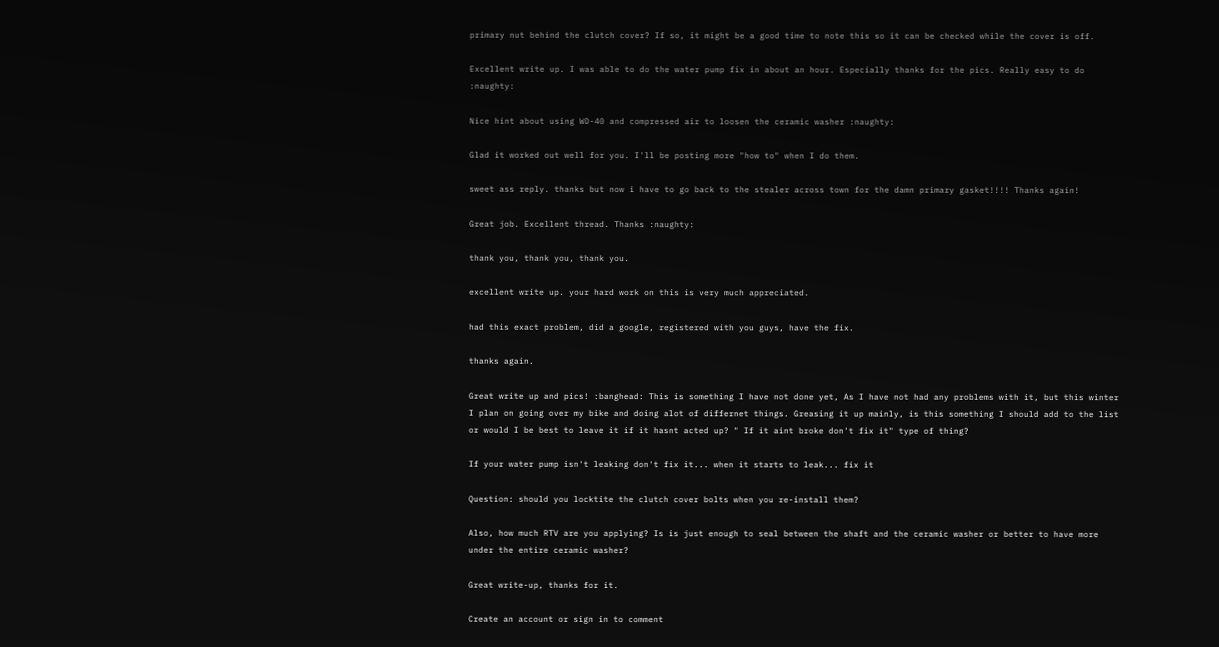primary nut behind the clutch cover? If so, it might be a good time to note this so it can be checked while the cover is off.

Excellent write up. I was able to do the water pump fix in about an hour. Especially thanks for the pics. Really easy to do :naughty:

Nice hint about using WD-40 and compressed air to loosen the ceramic washer :naughty:

Glad it worked out well for you. I'll be posting more "how to" when I do them.

sweet ass reply. thanks but now i have to go back to the stealer across town for the damn primary gasket!!!! Thanks again!

Great job. Excellent thread. Thanks :naughty:

thank you, thank you, thank you.

excellent write up. your hard work on this is very much appreciated.

had this exact problem, did a google, registered with you guys, have the fix.

thanks again.

Great write up and pics! :banghead: This is something I have not done yet, As I have not had any problems with it, but this winter I plan on going over my bike and doing alot of differnet things. Greasing it up mainly, is this something I should add to the list or would I be best to leave it if it hasnt acted up? " If it aint broke don't fix it" type of thing?

If your water pump isn't leaking don't fix it... when it starts to leak... fix it

Question: should you locktite the clutch cover bolts when you re-install them?

Also, how much RTV are you applying? Is is just enough to seal between the shaft and the ceramic washer or better to have more under the entire ceramic washer?

Great write-up, thanks for it.

Create an account or sign in to comment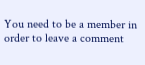You need to be a member in order to leave a comment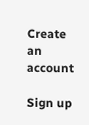Create an account

Sign up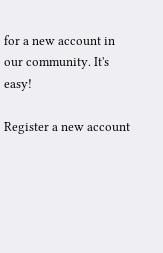for a new account in our community. It's easy!

Register a new account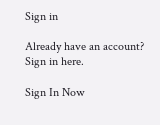Sign in

Already have an account? Sign in here.

Sign In Now